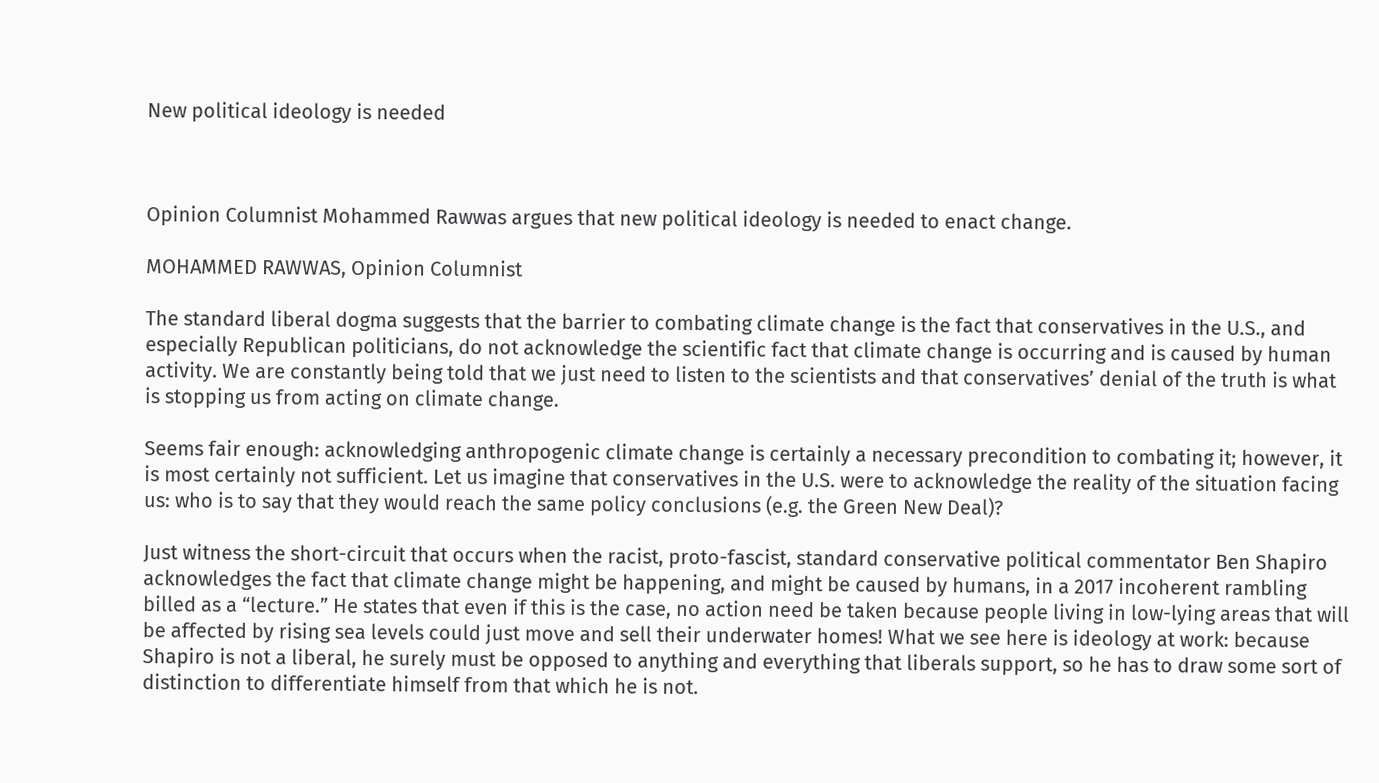New political ideology is needed



Opinion Columnist Mohammed Rawwas argues that new political ideology is needed to enact change.

MOHAMMED RAWWAS, Opinion Columnist

The standard liberal dogma suggests that the barrier to combating climate change is the fact that conservatives in the U.S., and especially Republican politicians, do not acknowledge the scientific fact that climate change is occurring and is caused by human activity. We are constantly being told that we just need to listen to the scientists and that conservatives’ denial of the truth is what is stopping us from acting on climate change.

Seems fair enough: acknowledging anthropogenic climate change is certainly a necessary precondition to combating it; however, it is most certainly not sufficient. Let us imagine that conservatives in the U.S. were to acknowledge the reality of the situation facing us: who is to say that they would reach the same policy conclusions (e.g. the Green New Deal)?

Just witness the short-circuit that occurs when the racist, proto-fascist, standard conservative political commentator Ben Shapiro acknowledges the fact that climate change might be happening, and might be caused by humans, in a 2017 incoherent rambling billed as a “lecture.” He states that even if this is the case, no action need be taken because people living in low-lying areas that will be affected by rising sea levels could just move and sell their underwater homes! What we see here is ideology at work: because Shapiro is not a liberal, he surely must be opposed to anything and everything that liberals support, so he has to draw some sort of distinction to differentiate himself from that which he is not.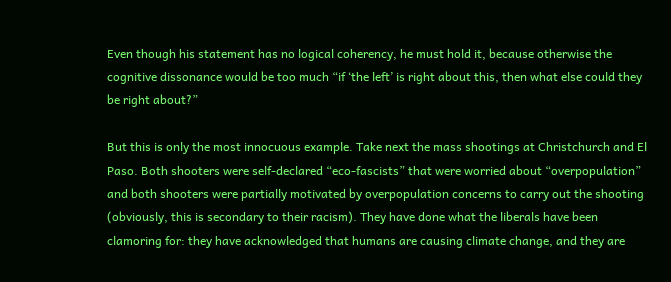Even though his statement has no logical coherency, he must hold it, because otherwise the cognitive dissonance would be too much “if ‘the left’ is right about this, then what else could they be right about?”

But this is only the most innocuous example. Take next the mass shootings at Christchurch and El Paso. Both shooters were self-declared “eco-fascists” that were worried about “overpopulation” and both shooters were partially motivated by overpopulation concerns to carry out the shooting (obviously, this is secondary to their racism). They have done what the liberals have been clamoring for: they have acknowledged that humans are causing climate change, and they are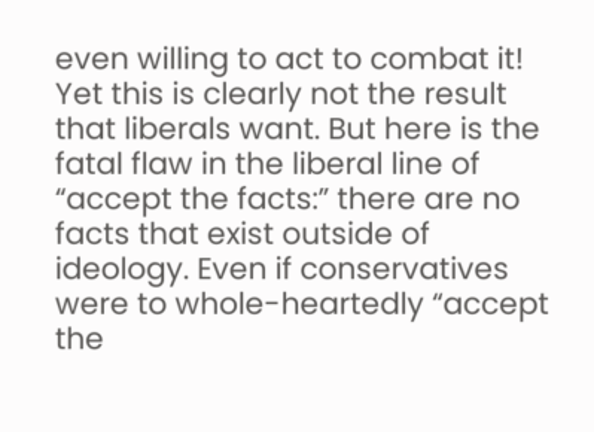even willing to act to combat it! Yet this is clearly not the result that liberals want. But here is the fatal flaw in the liberal line of “accept the facts:” there are no facts that exist outside of ideology. Even if conservatives were to whole-heartedly “accept the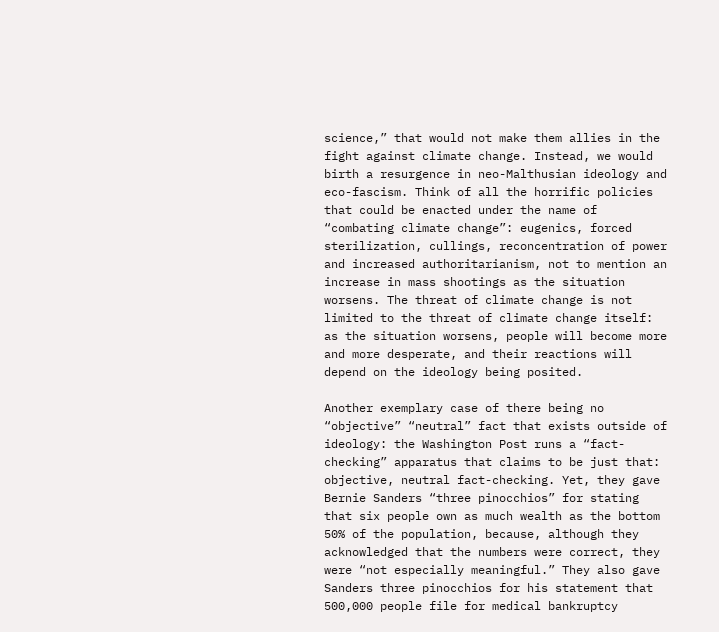science,” that would not make them allies in the fight against climate change. Instead, we would birth a resurgence in neo-Malthusian ideology and eco-fascism. Think of all the horrific policies that could be enacted under the name of “combating climate change”: eugenics, forced sterilization, cullings, reconcentration of power and increased authoritarianism, not to mention an increase in mass shootings as the situation worsens. The threat of climate change is not limited to the threat of climate change itself: as the situation worsens, people will become more and more desperate, and their reactions will depend on the ideology being posited.

Another exemplary case of there being no “objective” “neutral” fact that exists outside of ideology: the Washington Post runs a “fact-checking” apparatus that claims to be just that: objective, neutral fact-checking. Yet, they gave Bernie Sanders “three pinocchios” for stating that six people own as much wealth as the bottom 50% of the population, because, although they acknowledged that the numbers were correct, they were “not especially meaningful.” They also gave Sanders three pinocchios for his statement that 500,000 people file for medical bankruptcy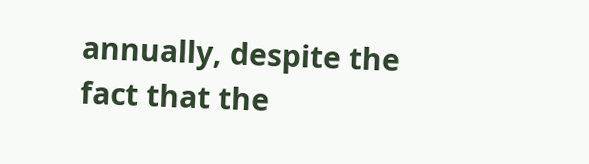annually, despite the fact that the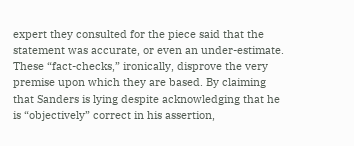expert they consulted for the piece said that the statement was accurate, or even an under-estimate. These “fact-checks,” ironically, disprove the very premise upon which they are based. By claiming that Sanders is lying despite acknowledging that he is “objectively” correct in his assertion,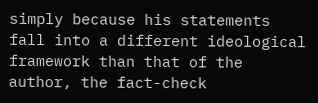simply because his statements fall into a different ideological framework than that of the author, the fact-check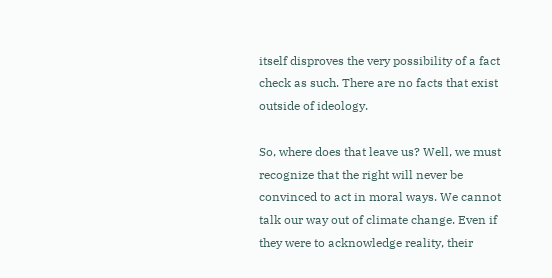itself disproves the very possibility of a fact check as such. There are no facts that exist outside of ideology.

So, where does that leave us? Well, we must recognize that the right will never be convinced to act in moral ways. We cannot talk our way out of climate change. Even if they were to acknowledge reality, their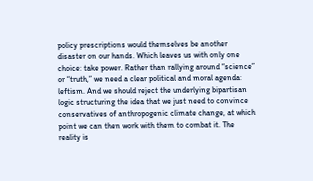policy prescriptions would themselves be another disaster on our hands. Which leaves us with only one choice: take power. Rather than rallying around “science” or “truth,” we need a clear political and moral agenda: leftism. And we should reject the underlying bipartisan logic structuring the idea that we just need to convince conservatives of anthropogenic climate change, at which point we can then work with them to combat it. The reality is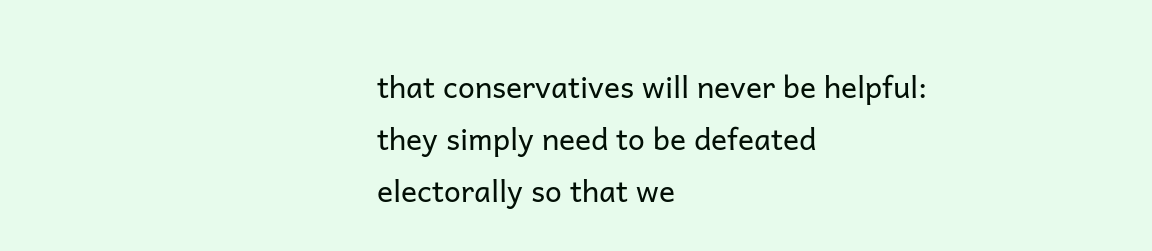that conservatives will never be helpful: they simply need to be defeated electorally so that we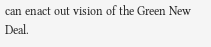can enact out vision of the Green New Deal.